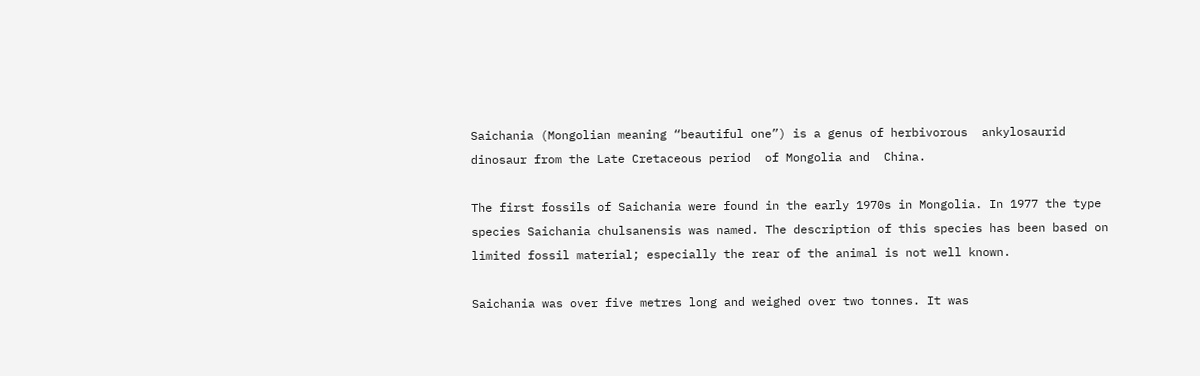Saichania (Mongolian meaning “beautiful one”) is a genus of herbivorous  ankylosaurid dinosaur from the Late Cretaceous period  of Mongolia and  China.

The first fossils of Saichania were found in the early 1970s in Mongolia. In 1977 the type species Saichania chulsanensis was named. The description of this species has been based on limited fossil material; especially the rear of the animal is not well known.

Saichania was over five metres long and weighed over two tonnes. It was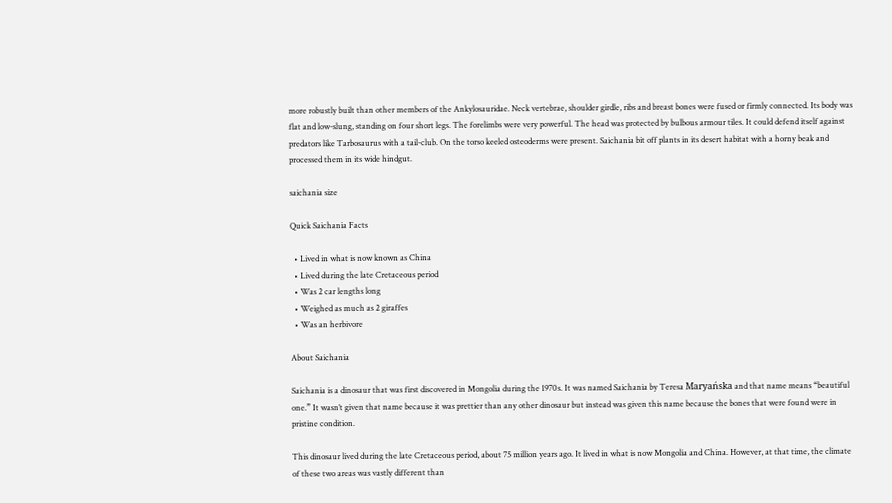more robustly built than other members of the Ankylosauridae. Neck vertebrae, shoulder girdle, ribs and breast bones were fused or firmly connected. Its body was flat and low-slung, standing on four short legs. The forelimbs were very powerful. The head was protected by bulbous armour tiles. It could defend itself against predators like Tarbosaurus with a tail-club. On the torso keeled osteoderms were present. Saichania bit off plants in its desert habitat with a horny beak and processed them in its wide hindgut.

saichania size

Quick Saichania Facts

  • Lived in what is now known as China
  • Lived during the late Cretaceous period
  • Was 2 car lengths long
  • Weighed as much as 2 giraffes
  • Was an herbivore

About Saichania

Saichania is a dinosaur that was first discovered in Mongolia during the 1970s. It was named Saichania by Teresa Maryańska and that name means “beautiful one.” It wasn’t given that name because it was prettier than any other dinosaur but instead was given this name because the bones that were found were in pristine condition.

This dinosaur lived during the late Cretaceous period, about 75 million years ago. It lived in what is now Mongolia and China. However, at that time, the climate of these two areas was vastly different than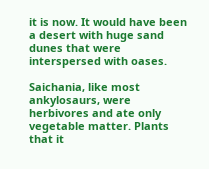it is now. It would have been a desert with huge sand dunes that were interspersed with oases.

Saichania, like most ankylosaurs, were herbivores and ate only vegetable matter. Plants that it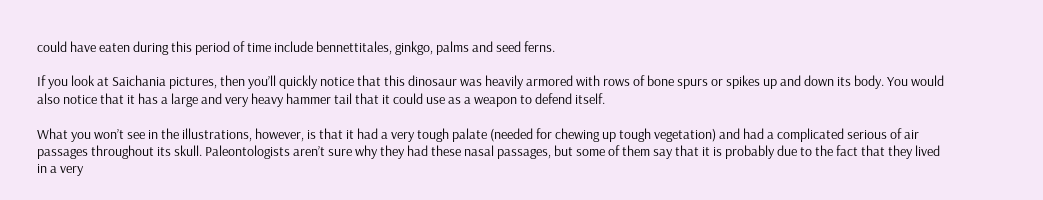could have eaten during this period of time include bennettitales, ginkgo, palms and seed ferns.

If you look at Saichania pictures, then you’ll quickly notice that this dinosaur was heavily armored with rows of bone spurs or spikes up and down its body. You would also notice that it has a large and very heavy hammer tail that it could use as a weapon to defend itself.

What you won’t see in the illustrations, however, is that it had a very tough palate (needed for chewing up tough vegetation) and had a complicated serious of air passages throughout its skull. Paleontologists aren’t sure why they had these nasal passages, but some of them say that it is probably due to the fact that they lived in a very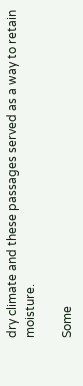dry climate and these passages served as a way to retain moisture.

Some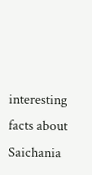interesting facts about Saichania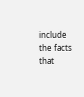include the facts that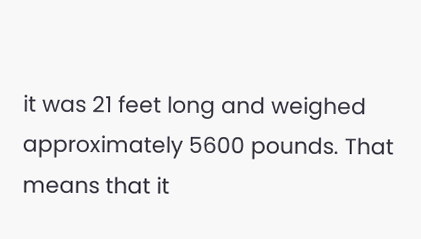it was 21 feet long and weighed approximately 5600 pounds. That means that it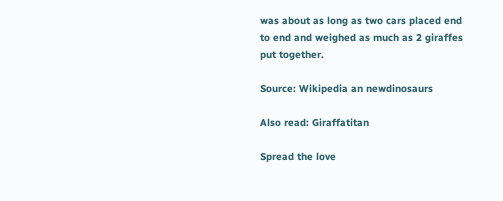was about as long as two cars placed end to end and weighed as much as 2 giraffes put together.

Source: Wikipedia an newdinosaurs

Also read: Giraffatitan

Spread the love